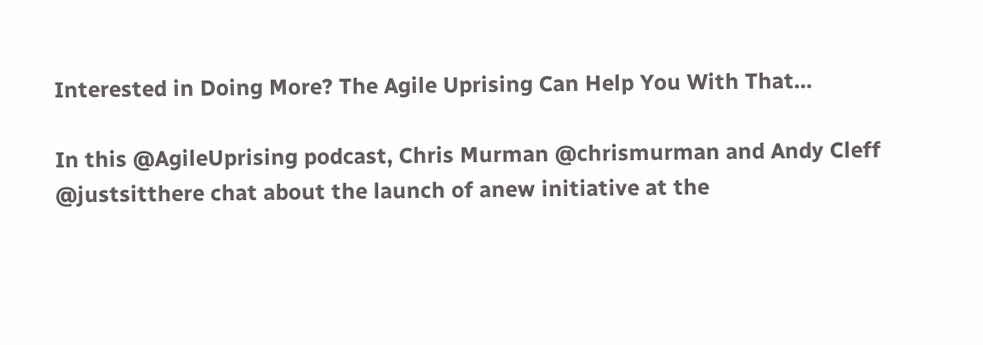Interested in Doing More? The Agile Uprising Can Help You With That…

In this @AgileUprising podcast, Chris Murman @chrismurman and Andy Cleff @justsitthere chat about the launch of anew initiative at the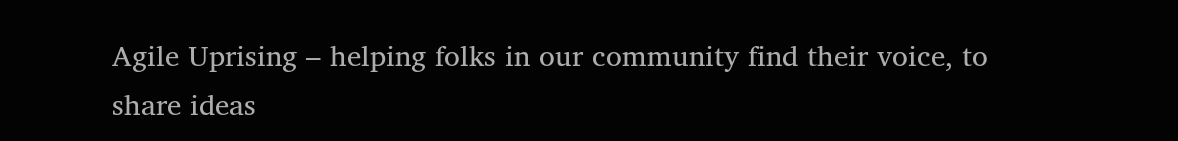Agile Uprising – helping folks in our community find their voice, to share ideas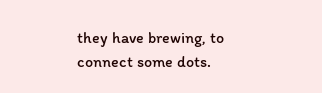they have brewing, to connect some dots.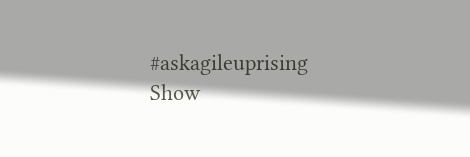#askagileuprising
Show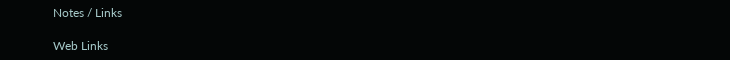Notes / Links

Web Links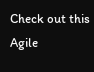Check out this Agile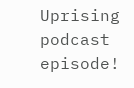Uprising podcast episode!